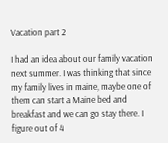Vacation part 2

I had an idea about our family vacation next summer. I was thinking that since my family lives in maine, maybe one of them can start a Maine bed and breakfast and we can go stay there. I figure out of 4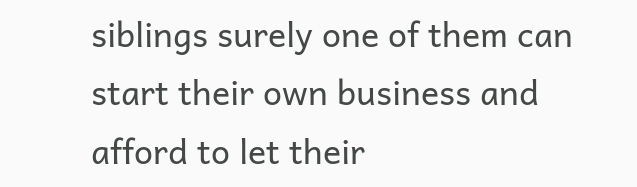siblings surely one of them can start their own business and afford to let their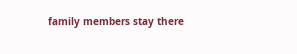family members stay there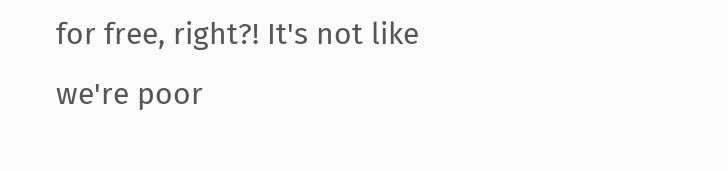for free, right?! It's not like we're poor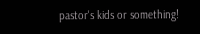pastor's kids or something!